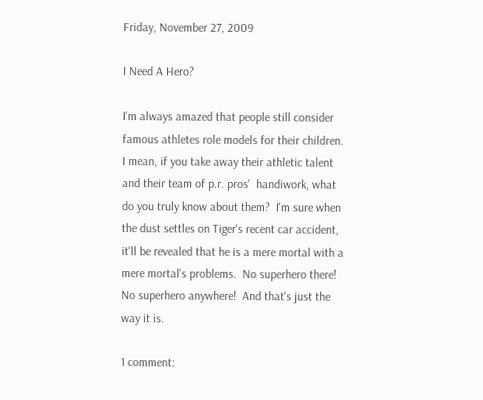Friday, November 27, 2009

I Need A Hero?

I'm always amazed that people still consider famous athletes role models for their children.  I mean, if you take away their athletic talent and their team of p.r. pros'  handiwork, what do you truly know about them?  I'm sure when the dust settles on Tiger's recent car accident, it'll be revealed that he is a mere mortal with a mere mortal's problems.  No superhero there!  No superhero anywhere!  And that's just the way it is.

1 comment: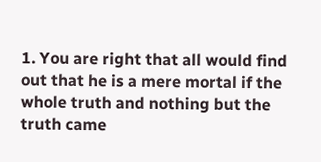1. You are right that all would find out that he is a mere mortal if the whole truth and nothing but the truth came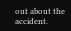out about the accident.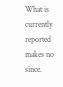What is currently reported makes no since.